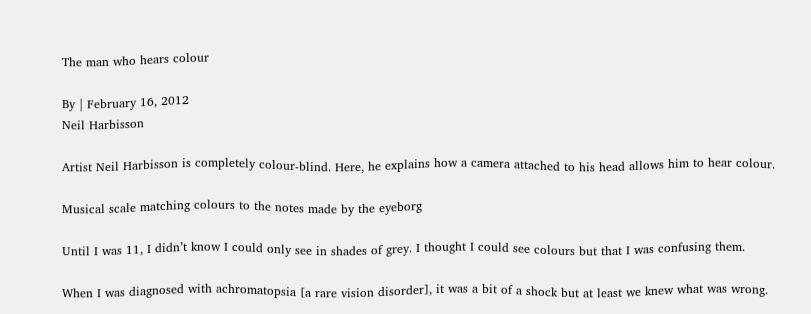The man who hears colour

By | February 16, 2012
Neil Harbisson

Artist Neil Harbisson is completely colour-blind. Here, he explains how a camera attached to his head allows him to hear colour.

Musical scale matching colours to the notes made by the eyeborg

Until I was 11, I didn’t know I could only see in shades of grey. I thought I could see colours but that I was confusing them.

When I was diagnosed with achromatopsia [a rare vision disorder], it was a bit of a shock but at least we knew what was wrong.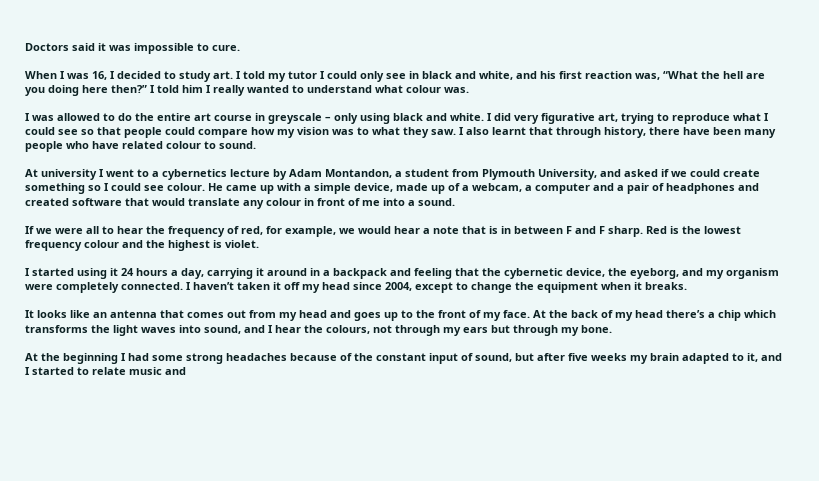Doctors said it was impossible to cure.

When I was 16, I decided to study art. I told my tutor I could only see in black and white, and his first reaction was, “What the hell are you doing here then?” I told him I really wanted to understand what colour was.

I was allowed to do the entire art course in greyscale – only using black and white. I did very figurative art, trying to reproduce what I could see so that people could compare how my vision was to what they saw. I also learnt that through history, there have been many people who have related colour to sound.

At university I went to a cybernetics lecture by Adam Montandon, a student from Plymouth University, and asked if we could create something so I could see colour. He came up with a simple device, made up of a webcam, a computer and a pair of headphones and created software that would translate any colour in front of me into a sound.

If we were all to hear the frequency of red, for example, we would hear a note that is in between F and F sharp. Red is the lowest frequency colour and the highest is violet.

I started using it 24 hours a day, carrying it around in a backpack and feeling that the cybernetic device, the eyeborg, and my organism were completely connected. I haven’t taken it off my head since 2004, except to change the equipment when it breaks.

It looks like an antenna that comes out from my head and goes up to the front of my face. At the back of my head there’s a chip which transforms the light waves into sound, and I hear the colours, not through my ears but through my bone.

At the beginning I had some strong headaches because of the constant input of sound, but after five weeks my brain adapted to it, and I started to relate music and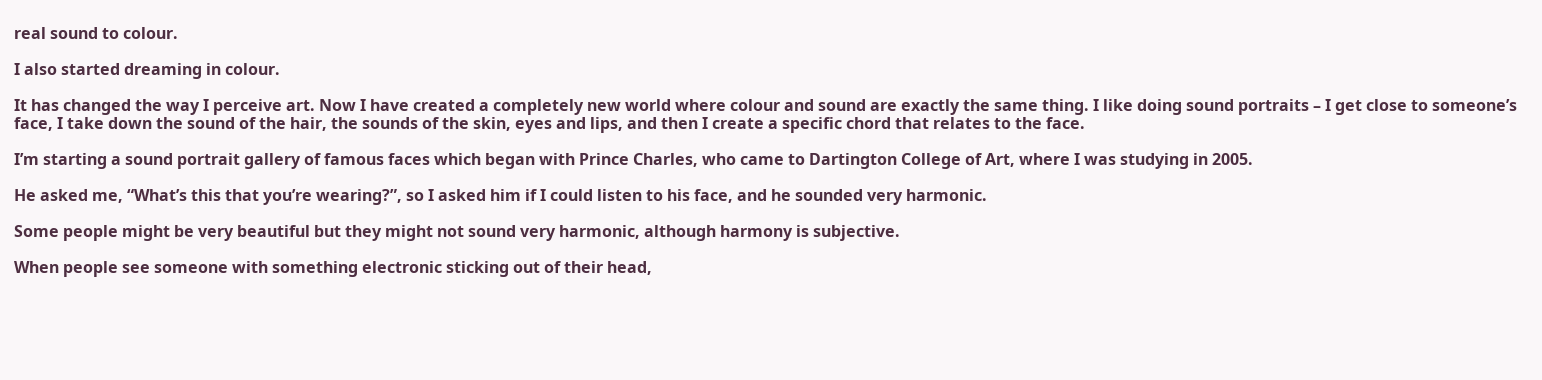real sound to colour.

I also started dreaming in colour.

It has changed the way I perceive art. Now I have created a completely new world where colour and sound are exactly the same thing. I like doing sound portraits – I get close to someone’s face, I take down the sound of the hair, the sounds of the skin, eyes and lips, and then I create a specific chord that relates to the face.

I’m starting a sound portrait gallery of famous faces which began with Prince Charles, who came to Dartington College of Art, where I was studying in 2005.

He asked me, “What’s this that you’re wearing?”, so I asked him if I could listen to his face, and he sounded very harmonic.

Some people might be very beautiful but they might not sound very harmonic, although harmony is subjective.

When people see someone with something electronic sticking out of their head,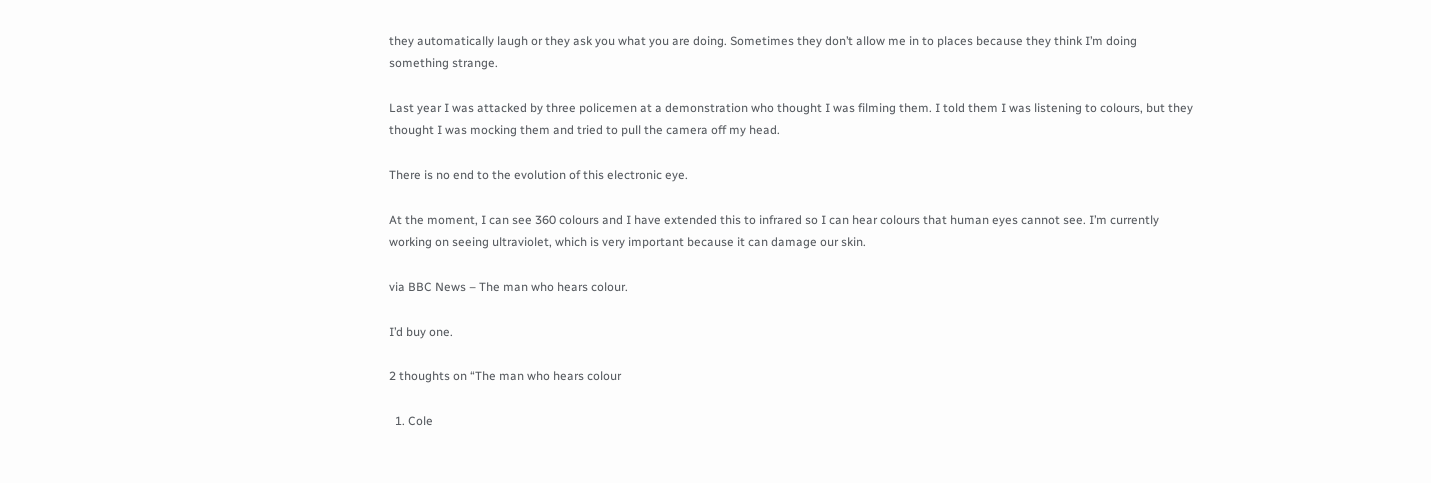they automatically laugh or they ask you what you are doing. Sometimes they don’t allow me in to places because they think I’m doing something strange.

Last year I was attacked by three policemen at a demonstration who thought I was filming them. I told them I was listening to colours, but they thought I was mocking them and tried to pull the camera off my head.

There is no end to the evolution of this electronic eye.

At the moment, I can see 360 colours and I have extended this to infrared so I can hear colours that human eyes cannot see. I’m currently working on seeing ultraviolet, which is very important because it can damage our skin.

via BBC News – The man who hears colour.

I’d buy one.

2 thoughts on “The man who hears colour

  1. Cole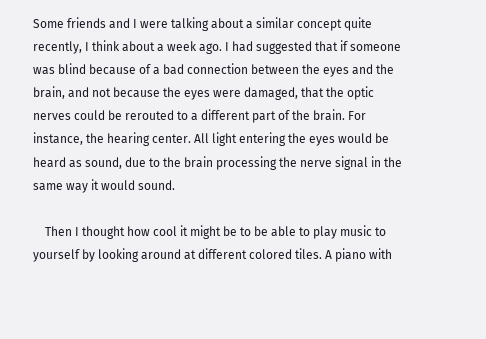Some friends and I were talking about a similar concept quite recently, I think about a week ago. I had suggested that if someone was blind because of a bad connection between the eyes and the brain, and not because the eyes were damaged, that the optic nerves could be rerouted to a different part of the brain. For instance, the hearing center. All light entering the eyes would be heard as sound, due to the brain processing the nerve signal in the same way it would sound.

    Then I thought how cool it might be to be able to play music to yourself by looking around at different colored tiles. A piano with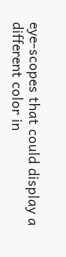eye-scopes that could display a different color in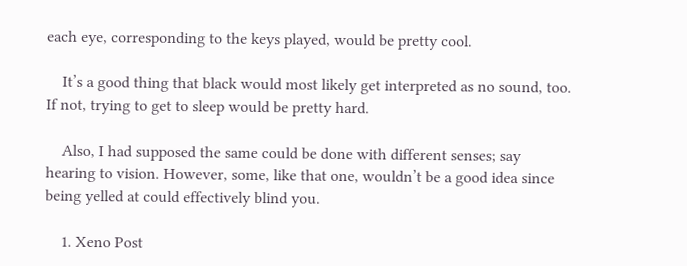each eye, corresponding to the keys played, would be pretty cool.

    It’s a good thing that black would most likely get interpreted as no sound, too. If not, trying to get to sleep would be pretty hard.

    Also, I had supposed the same could be done with different senses; say hearing to vision. However, some, like that one, wouldn’t be a good idea since being yelled at could effectively blind you.

    1. Xeno Post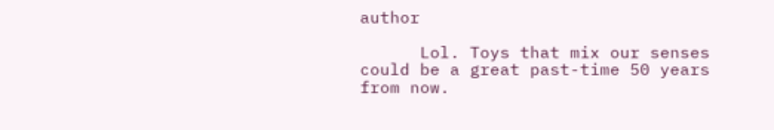author

      Lol. Toys that mix our senses could be a great past-time 50 years from now.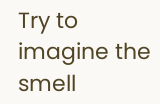Try to imagine the smell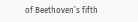of Beethoven’s fifth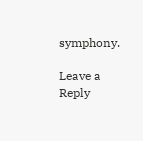symphony.

Leave a Reply